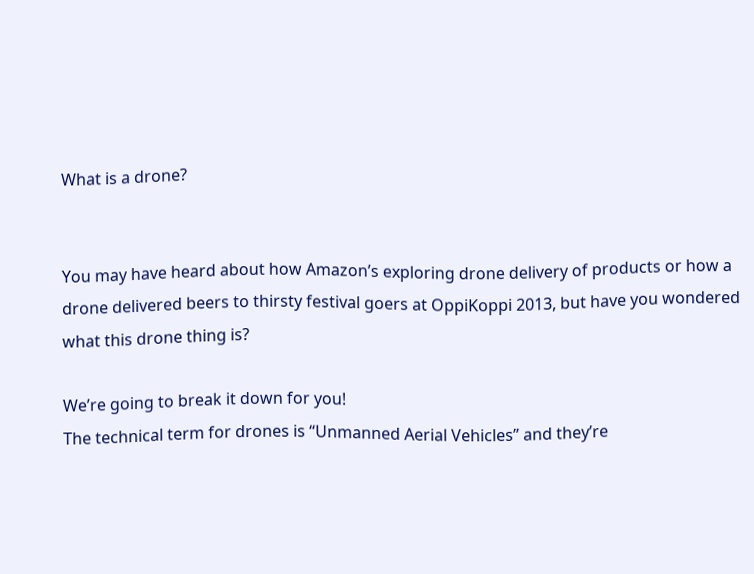What is a drone?


You may have heard about how Amazon’s exploring drone delivery of products or how a drone delivered beers to thirsty festival goers at OppiKoppi 2013, but have you wondered what this drone thing is?

We’re going to break it down for you!
The technical term for drones is “Unmanned Aerial Vehicles” and they’re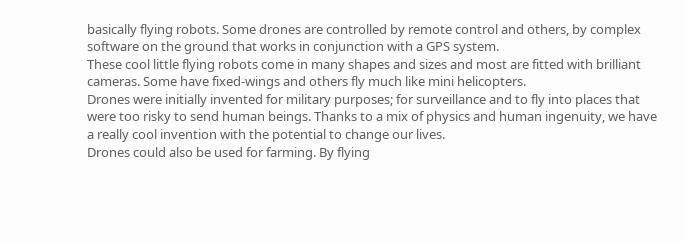basically flying robots. Some drones are controlled by remote control and others, by complex software on the ground that works in conjunction with a GPS system.
These cool little flying robots come in many shapes and sizes and most are fitted with brilliant cameras. Some have fixed-wings and others fly much like mini helicopters.
Drones were initially invented for military purposes; for surveillance and to fly into places that were too risky to send human beings. Thanks to a mix of physics and human ingenuity, we have a really cool invention with the potential to change our lives.
Drones could also be used for farming. By flying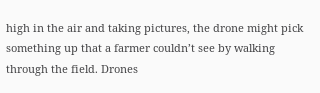high in the air and taking pictures, the drone might pick something up that a farmer couldn’t see by walking through the field. Drones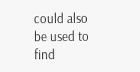could also be used to find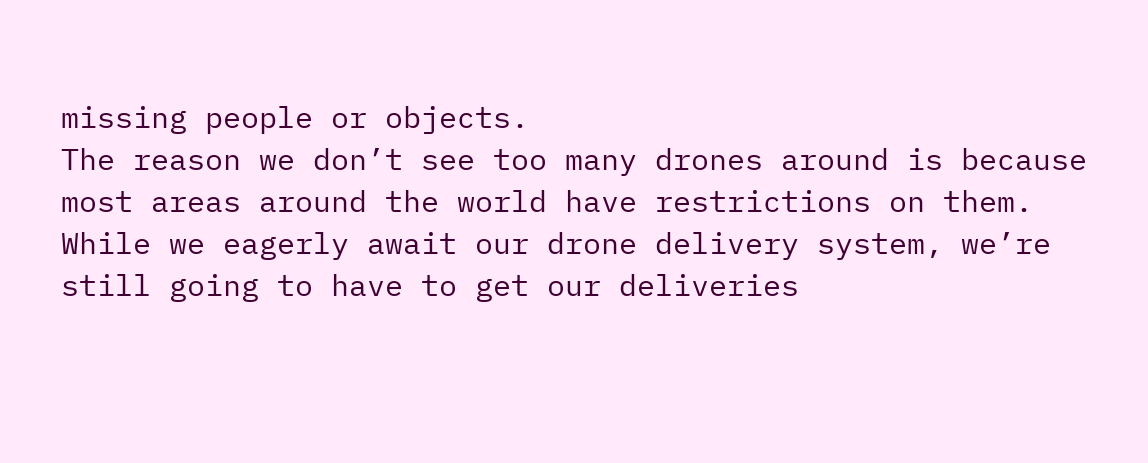missing people or objects.
The reason we don’t see too many drones around is because most areas around the world have restrictions on them. While we eagerly await our drone delivery system, we’re still going to have to get our deliveries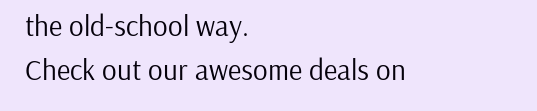the old-school way.
Check out our awesome deals on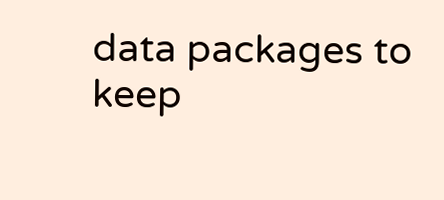data packages to keep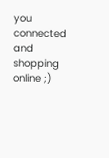you connected and shopping online ;)